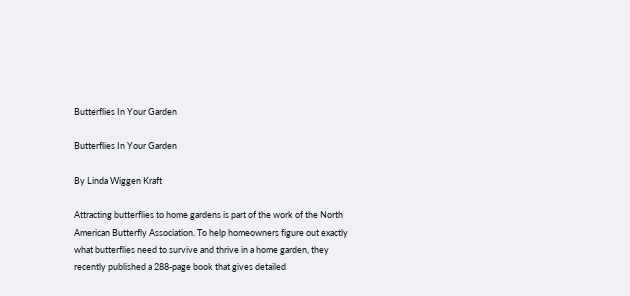Butterflies In Your Garden

Butterflies In Your Garden

By Linda Wiggen Kraft

Attracting butterflies to home gardens is part of the work of the North American Butterfly Association. To help homeowners figure out exactly what butterflies need to survive and thrive in a home garden, they recently published a 288-page book that gives detailed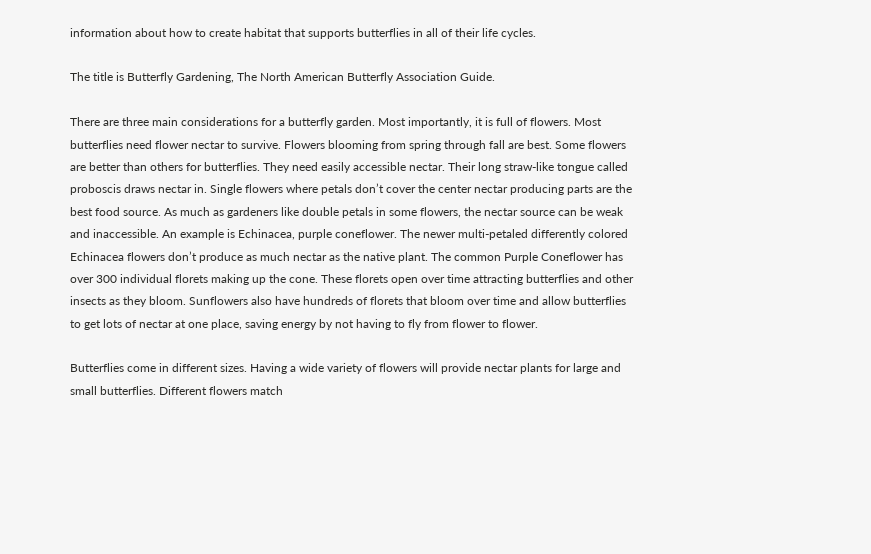information about how to create habitat that supports butterflies in all of their life cycles.

The title is Butterfly Gardening, The North American Butterfly Association Guide.

There are three main considerations for a butterfly garden. Most importantly, it is full of flowers. Most butterflies need flower nectar to survive. Flowers blooming from spring through fall are best. Some flowers are better than others for butterflies. They need easily accessible nectar. Their long straw-like tongue called proboscis draws nectar in. Single flowers where petals don’t cover the center nectar producing parts are the best food source. As much as gardeners like double petals in some flowers, the nectar source can be weak and inaccessible. An example is Echinacea, purple coneflower. The newer multi-petaled differently colored Echinacea flowers don’t produce as much nectar as the native plant. The common Purple Coneflower has over 300 individual florets making up the cone. These florets open over time attracting butterflies and other insects as they bloom. Sunflowers also have hundreds of florets that bloom over time and allow butterflies to get lots of nectar at one place, saving energy by not having to fly from flower to flower.

Butterflies come in different sizes. Having a wide variety of flowers will provide nectar plants for large and small butterflies. Different flowers match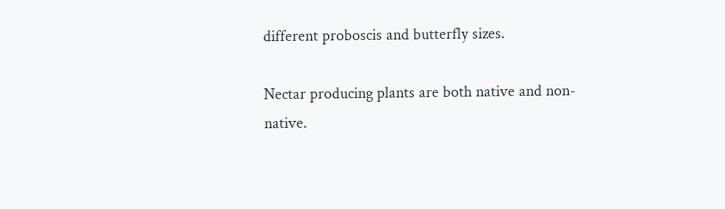different proboscis and butterfly sizes.

Nectar producing plants are both native and non-native.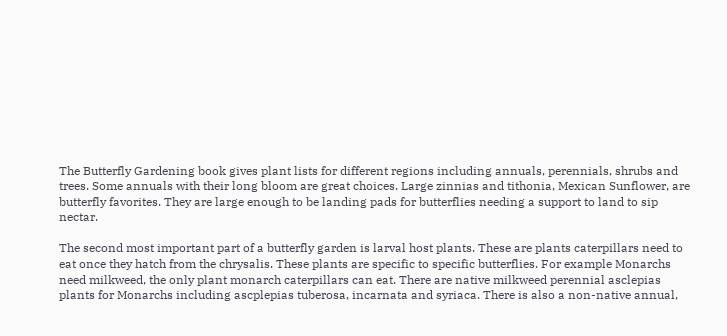The Butterfly Gardening book gives plant lists for different regions including annuals, perennials, shrubs and trees. Some annuals with their long bloom are great choices. Large zinnias and tithonia, Mexican Sunflower, are butterfly favorites. They are large enough to be landing pads for butterflies needing a support to land to sip nectar.

The second most important part of a butterfly garden is larval host plants. These are plants caterpillars need to eat once they hatch from the chrysalis. These plants are specific to specific butterflies. For example Monarchs need milkweed, the only plant monarch caterpillars can eat. There are native milkweed perennial asclepias plants for Monarchs including ascplepias tuberosa, incarnata and syriaca. There is also a non-native annual,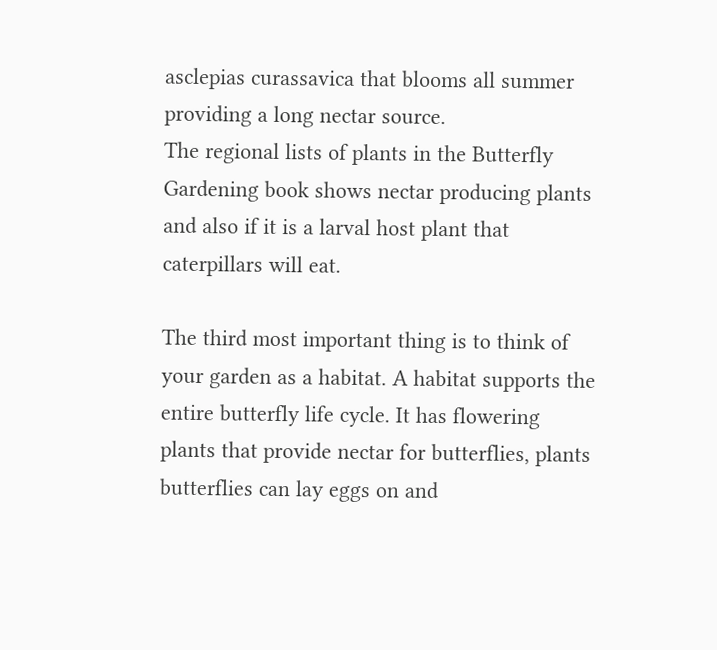asclepias curassavica that blooms all summer providing a long nectar source.
The regional lists of plants in the Butterfly Gardening book shows nectar producing plants and also if it is a larval host plant that caterpillars will eat.

The third most important thing is to think of your garden as a habitat. A habitat supports the entire butterfly life cycle. It has flowering plants that provide nectar for butterflies, plants butterflies can lay eggs on and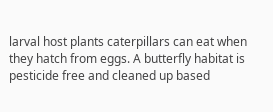larval host plants caterpillars can eat when they hatch from eggs. A butterfly habitat is pesticide free and cleaned up based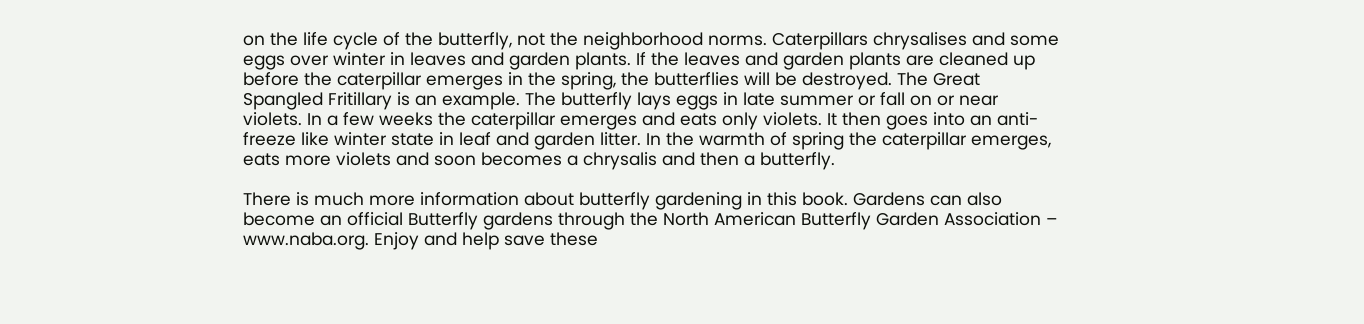on the life cycle of the butterfly, not the neighborhood norms. Caterpillars chrysalises and some eggs over winter in leaves and garden plants. If the leaves and garden plants are cleaned up before the caterpillar emerges in the spring, the butterflies will be destroyed. The Great Spangled Fritillary is an example. The butterfly lays eggs in late summer or fall on or near violets. In a few weeks the caterpillar emerges and eats only violets. It then goes into an anti-freeze like winter state in leaf and garden litter. In the warmth of spring the caterpillar emerges, eats more violets and soon becomes a chrysalis and then a butterfly.

There is much more information about butterfly gardening in this book. Gardens can also become an official Butterfly gardens through the North American Butterfly Garden Association – www.naba.org. Enjoy and help save these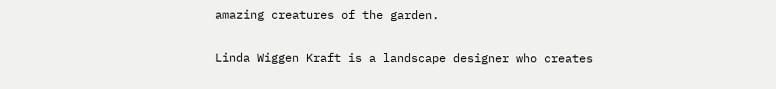amazing creatures of the garden.

Linda Wiggen Kraft is a landscape designer who creates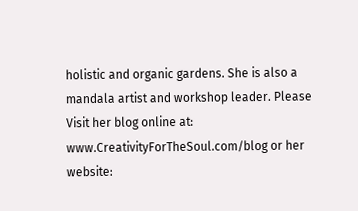holistic and organic gardens. She is also a mandala artist and workshop leader. Please Visit her blog online at: www.CreativityForTheSoul.com/blog or her website: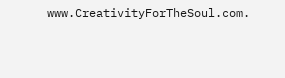www.CreativityForTheSoul.com.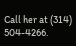Call her at (314) 504-4266.